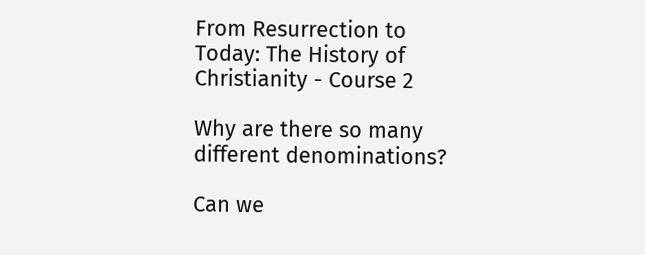From Resurrection to Today: The History of Christianity - Course 2

Why are there so many different denominations?

Can we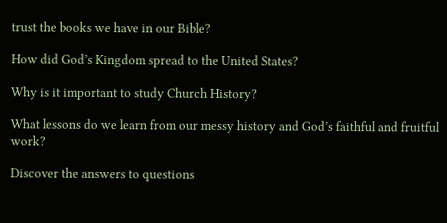trust the books we have in our Bible?

How did God’s Kingdom spread to the United States?

Why is it important to study Church History?

What lessons do we learn from our messy history and God’s faithful and fruitful work?

Discover the answers to questions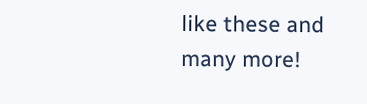like these and many more!